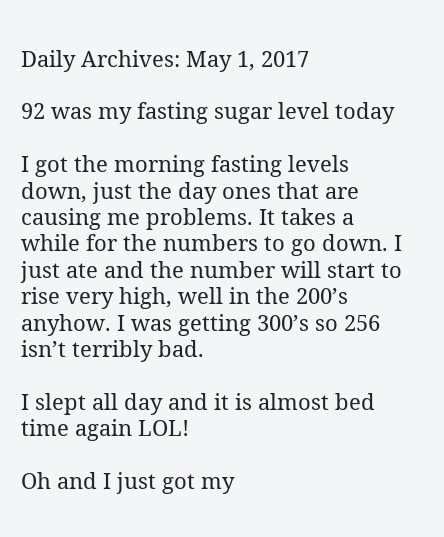Daily Archives: May 1, 2017

92 was my fasting sugar level today

I got the morning fasting levels down, just the day ones that are causing me problems. It takes a while for the numbers to go down. I just ate and the number will start to rise very high, well in the 200’s anyhow. I was getting 300’s so 256 isn’t terribly bad.

I slept all day and it is almost bed time again LOL!

Oh and I just got my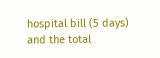hospital bill (5 days) and the total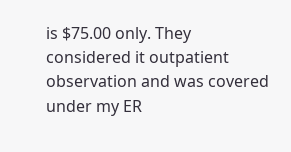is $75.00 only. They considered it outpatient observation and was covered under my ER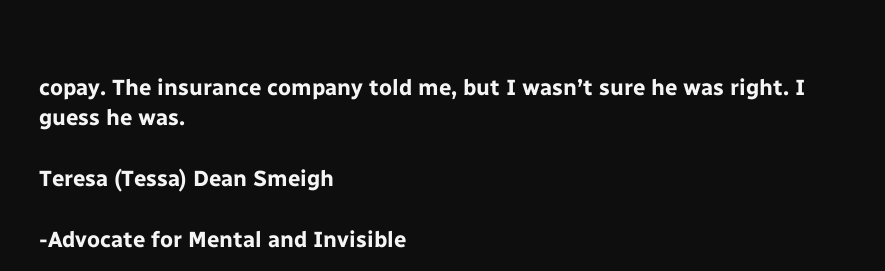copay. The insurance company told me, but I wasn’t sure he was right. I guess he was.

Teresa (Tessa) Dean Smeigh

-Advocate for Mental and Invisible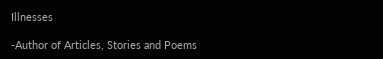Illnesses

-Author of Articles, Stories and Poems